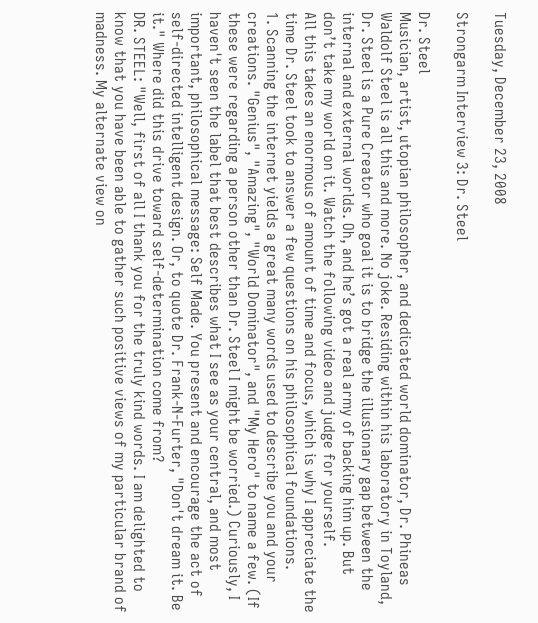Tuesday, December 23, 2008

Strongarm Interview 3: Dr. Steel

Dr. Steel
Musician, artist, utopian philosopher, and dedicated world dominator, Dr. Phineas Waldolf Steel is all this and more. No joke. Residing within his laboratory in Toyland, Dr. Steel is a Pure Creator who goal it is to bridge the illusionary gap between the internal and external worlds. Oh, and he’s got a real army of backing him up. But don’t take my world on it. Watch the following video and judge for yourself.
All this takes an enormous of amount of time and focus, which is why I appreciate the time Dr. Steel took to answer a few questions on his philosophical foundations.
1. Scanning the internet yields a great many words used to describe you and your creations. "Genius", "Amazing", "World Dominator", and "My Hero" to name a few. (If these were regarding a person other than Dr. Steel I might be worried.) Curiously, I haven't seen the label that best describes what I see as your central, and most important, philosophical message: Self Made. You present and encourage the act of self-directed intelligent design. Or, to quote Dr. Frank-N-Furter, "Don't dream it. Be it." Where did this drive toward self-determination come from?
DR. STEEL: "Well, first of all I thank you for the truly kind words. I am delighted to know that you have been able to gather such positive views of my particular brand of madness. My alternate view on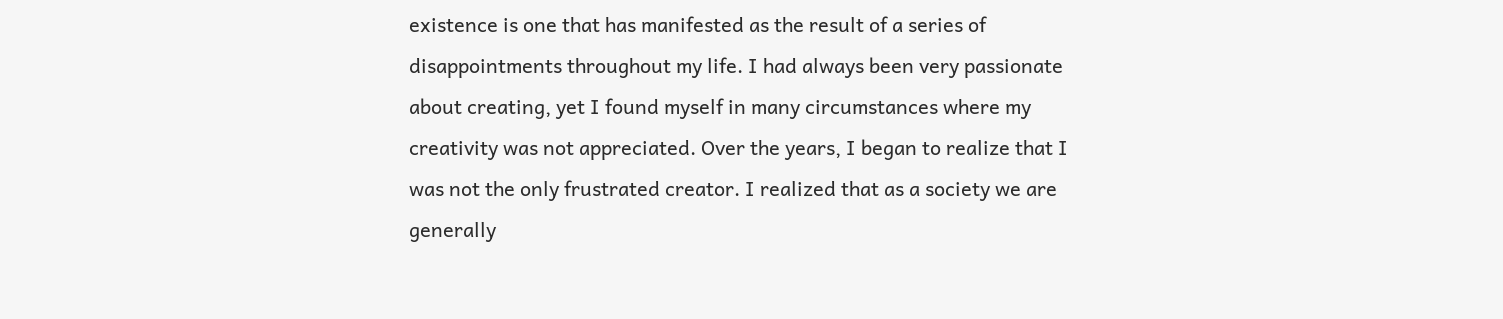existence is one that has manifested as the result of a series of disappointments throughout my life. I had always been very passionate about creating, yet I found myself in many circumstances where my creativity was not appreciated. Over the years, I began to realize that I was not the only frustrated creator. I realized that as a society we are generally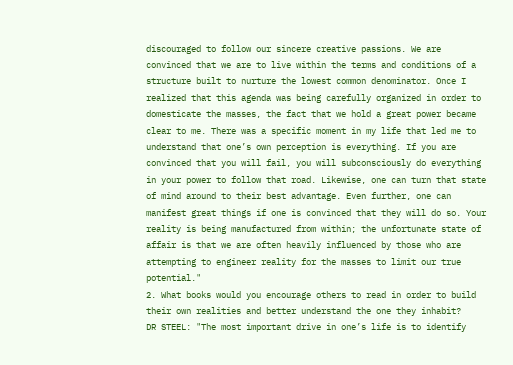discouraged to follow our sincere creative passions. We are convinced that we are to live within the terms and conditions of a structure built to nurture the lowest common denominator. Once I realized that this agenda was being carefully organized in order to domesticate the masses, the fact that we hold a great power became clear to me. There was a specific moment in my life that led me to understand that one’s own perception is everything. If you are convinced that you will fail, you will subconsciously do everything in your power to follow that road. Likewise, one can turn that state of mind around to their best advantage. Even further, one can manifest great things if one is convinced that they will do so. Your reality is being manufactured from within; the unfortunate state of affair is that we are often heavily influenced by those who are attempting to engineer reality for the masses to limit our true potential."
2. What books would you encourage others to read in order to build their own realities and better understand the one they inhabit?
DR STEEL: "The most important drive in one’s life is to identify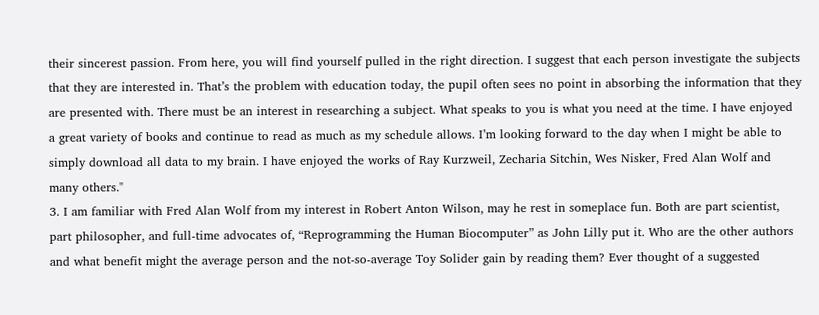their sincerest passion. From here, you will find yourself pulled in the right direction. I suggest that each person investigate the subjects that they are interested in. That’s the problem with education today, the pupil often sees no point in absorbing the information that they are presented with. There must be an interest in researching a subject. What speaks to you is what you need at the time. I have enjoyed a great variety of books and continue to read as much as my schedule allows. I’m looking forward to the day when I might be able to simply download all data to my brain. I have enjoyed the works of Ray Kurzweil, Zecharia Sitchin, Wes Nisker, Fred Alan Wolf and many others."
3. I am familiar with Fred Alan Wolf from my interest in Robert Anton Wilson, may he rest in someplace fun. Both are part scientist, part philosopher, and full-time advocates of, “Reprogramming the Human Biocomputer” as John Lilly put it. Who are the other authors and what benefit might the average person and the not-so-average Toy Solider gain by reading them? Ever thought of a suggested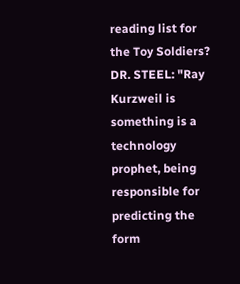reading list for the Toy Soldiers?
DR. STEEL: "Ray Kurzweil is something is a technology prophet, being responsible for predicting the form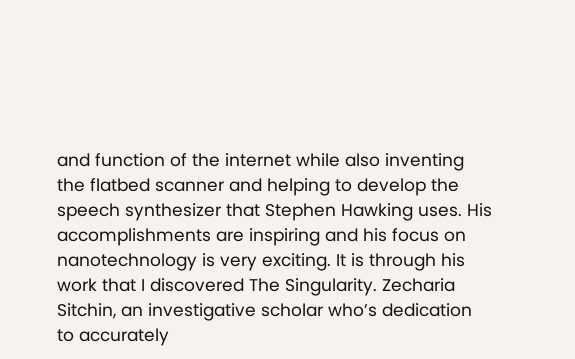and function of the internet while also inventing the flatbed scanner and helping to develop the speech synthesizer that Stephen Hawking uses. His accomplishments are inspiring and his focus on nanotechnology is very exciting. It is through his work that I discovered The Singularity. Zecharia Sitchin, an investigative scholar who’s dedication to accurately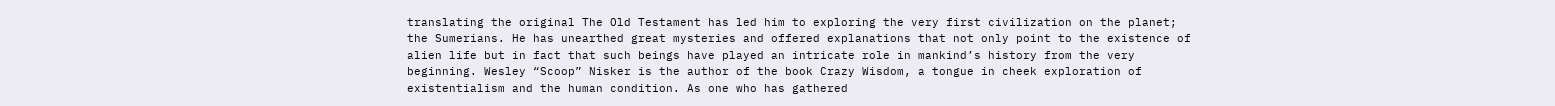translating the original The Old Testament has led him to exploring the very first civilization on the planet; the Sumerians. He has unearthed great mysteries and offered explanations that not only point to the existence of alien life but in fact that such beings have played an intricate role in mankind’s history from the very beginning. Wesley “Scoop” Nisker is the author of the book Crazy Wisdom, a tongue in cheek exploration of existentialism and the human condition. As one who has gathered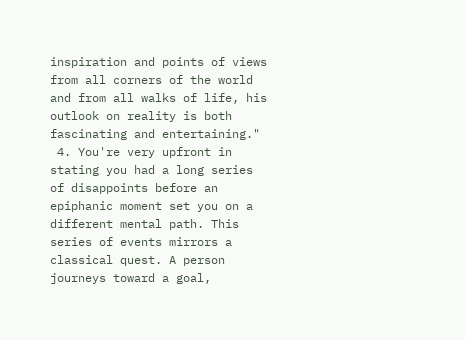inspiration and points of views from all corners of the world and from all walks of life, his outlook on reality is both fascinating and entertaining."
 4. You're very upfront in stating you had a long series of disappoints before an epiphanic moment set you on a different mental path. This series of events mirrors a classical quest. A person journeys toward a goal,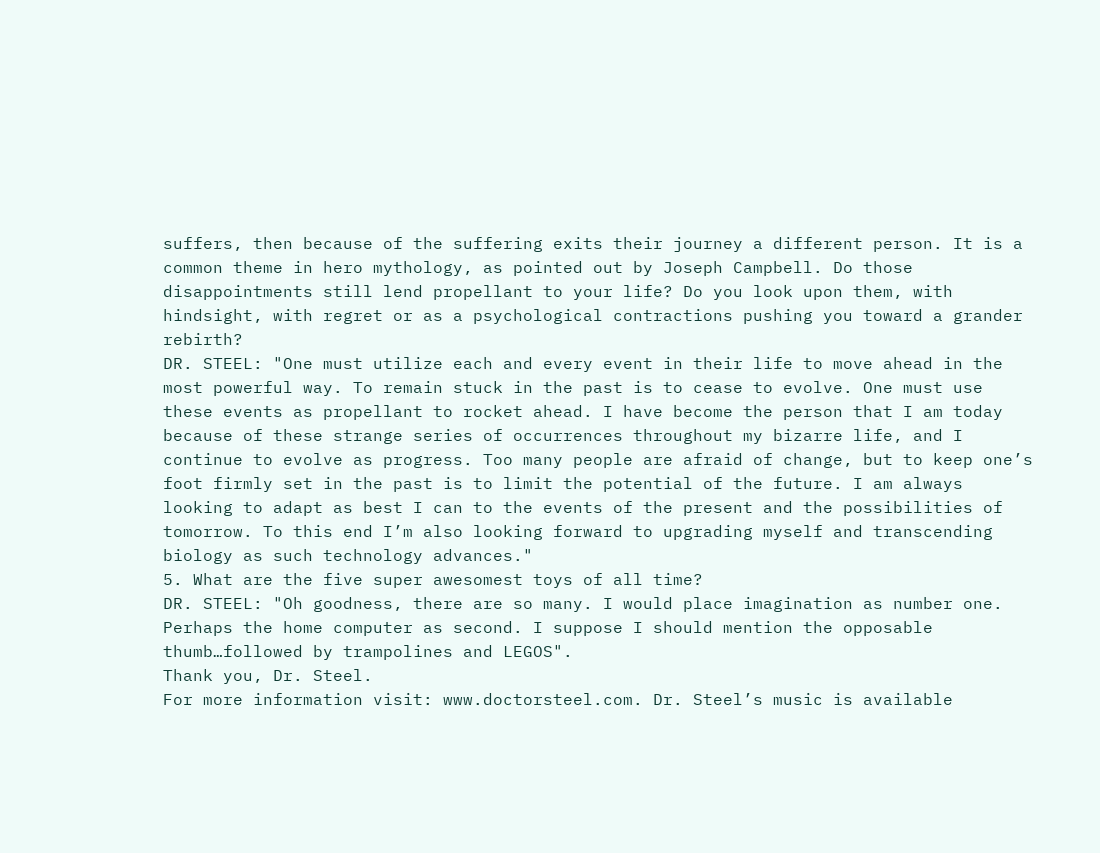suffers, then because of the suffering exits their journey a different person. It is a common theme in hero mythology, as pointed out by Joseph Campbell. Do those disappointments still lend propellant to your life? Do you look upon them, with hindsight, with regret or as a psychological contractions pushing you toward a grander rebirth?
DR. STEEL: "One must utilize each and every event in their life to move ahead in the most powerful way. To remain stuck in the past is to cease to evolve. One must use these events as propellant to rocket ahead. I have become the person that I am today because of these strange series of occurrences throughout my bizarre life, and I continue to evolve as progress. Too many people are afraid of change, but to keep one’s foot firmly set in the past is to limit the potential of the future. I am always looking to adapt as best I can to the events of the present and the possibilities of tomorrow. To this end I’m also looking forward to upgrading myself and transcending biology as such technology advances."
5. What are the five super awesomest toys of all time?
DR. STEEL: "Oh goodness, there are so many. I would place imagination as number one. Perhaps the home computer as second. I suppose I should mention the opposable thumb…followed by trampolines and LEGOS".
Thank you, Dr. Steel.
For more information visit: www.doctorsteel.com. Dr. Steel’s music is available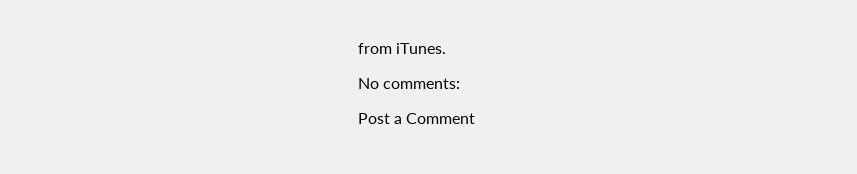from iTunes.

No comments:

Post a Comment